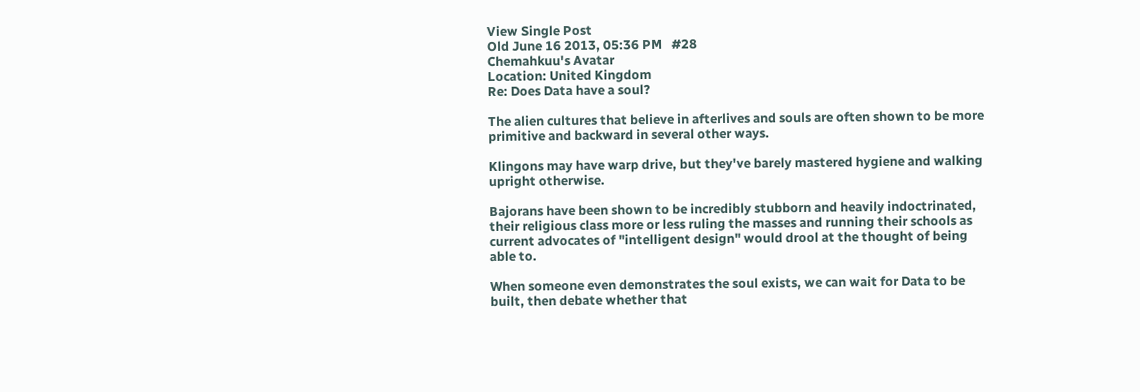View Single Post
Old June 16 2013, 05:36 PM   #28
Chemahkuu's Avatar
Location: United Kingdom
Re: Does Data have a soul?

The alien cultures that believe in afterlives and souls are often shown to be more primitive and backward in several other ways.

Klingons may have warp drive, but they've barely mastered hygiene and walking upright otherwise.

Bajorans have been shown to be incredibly stubborn and heavily indoctrinated, their religious class more or less ruling the masses and running their schools as current advocates of "intelligent design" would drool at the thought of being able to.

When someone even demonstrates the soul exists, we can wait for Data to be built, then debate whether that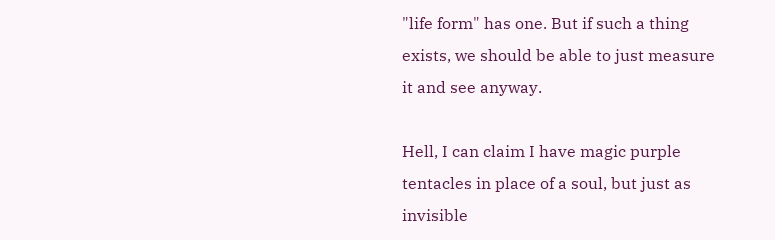"life form" has one. But if such a thing exists, we should be able to just measure it and see anyway.

Hell, I can claim I have magic purple tentacles in place of a soul, but just as invisible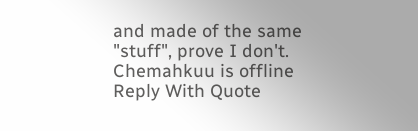and made of the same "stuff", prove I don't.
Chemahkuu is offline   Reply With Quote